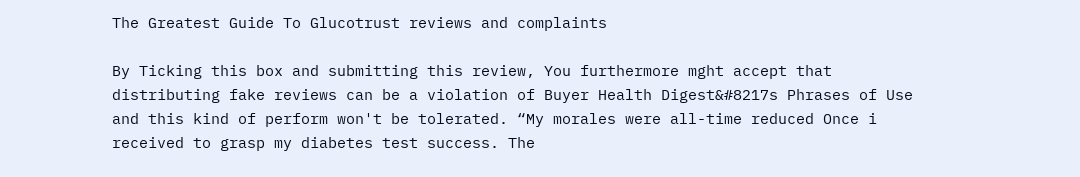The Greatest Guide To Glucotrust reviews and complaints

By Ticking this box and submitting this review, You furthermore mght accept that distributing fake reviews can be a violation of Buyer Health Digest&#8217s Phrases of Use and this kind of perform won't be tolerated. “My morales were all-time reduced Once i received to grasp my diabetes test success. The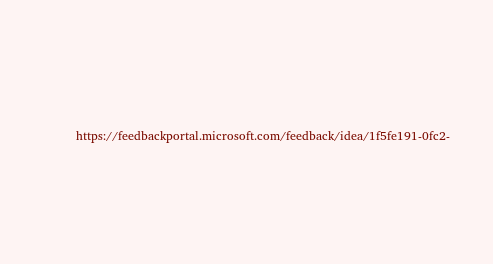https://feedbackportal.microsoft.com/feedback/idea/1f5fe191-0fc2-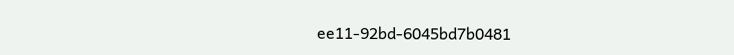ee11-92bd-6045bd7b0481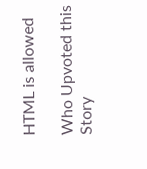HTML is allowed

Who Upvoted this Story